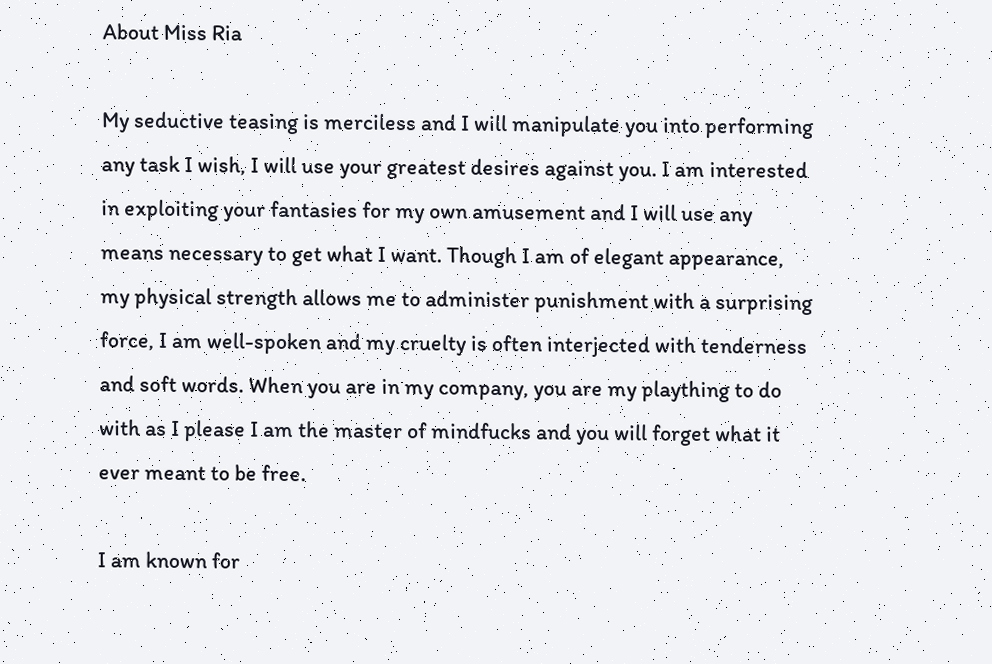About Miss Ria

My seductive teasing is merciless and I will manipulate you into performing any task I wish, I will use your greatest desires against you. I am interested in exploiting your fantasies for my own amusement and I will use any means necessary to get what I want. Though I am of elegant appearance, my physical strength allows me to administer punishment with a surprising force, I am well-spoken and my cruelty is often interjected with tenderness and soft words. When you are in my company, you are my plaything to do with as I please I am the master of mindfucks and you will forget what it ever meant to be free.

I am known for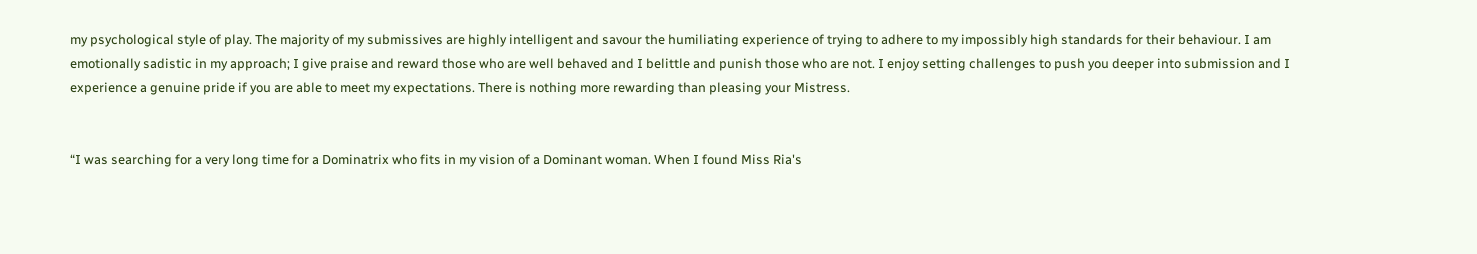my psychological style of play. The majority of my submissives are highly intelligent and savour the humiliating experience of trying to adhere to my impossibly high standards for their behaviour. I am emotionally sadistic in my approach; I give praise and reward those who are well behaved and I belittle and punish those who are not. I enjoy setting challenges to push you deeper into submission and I experience a genuine pride if you are able to meet my expectations. There is nothing more rewarding than pleasing your Mistress.


“I was searching for a very long time for a Dominatrix who fits in my vision of a Dominant woman. When I found Miss Ria's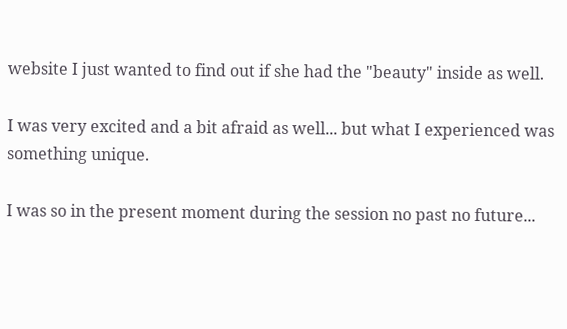website I just wanted to find out if she had the "beauty" inside as well.

I was very excited and a bit afraid as well... but what I experienced was something unique.

I was so in the present moment during the session no past no future...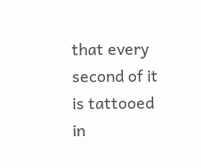that every second of it is tattooed in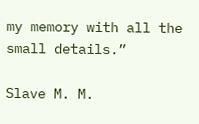my memory with all the small details.”

Slave M. M.